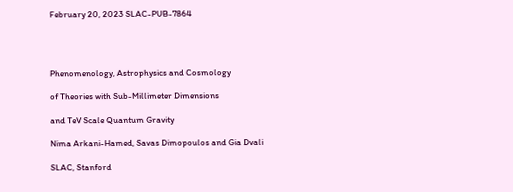February 20, 2023 SLAC-PUB-7864




Phenomenology, Astrophysics and Cosmology

of Theories with Sub-Millimeter Dimensions

and TeV Scale Quantum Gravity

Nima Arkani-Hamed, Savas Dimopoulos and Gia Dvali

SLAC, Stanford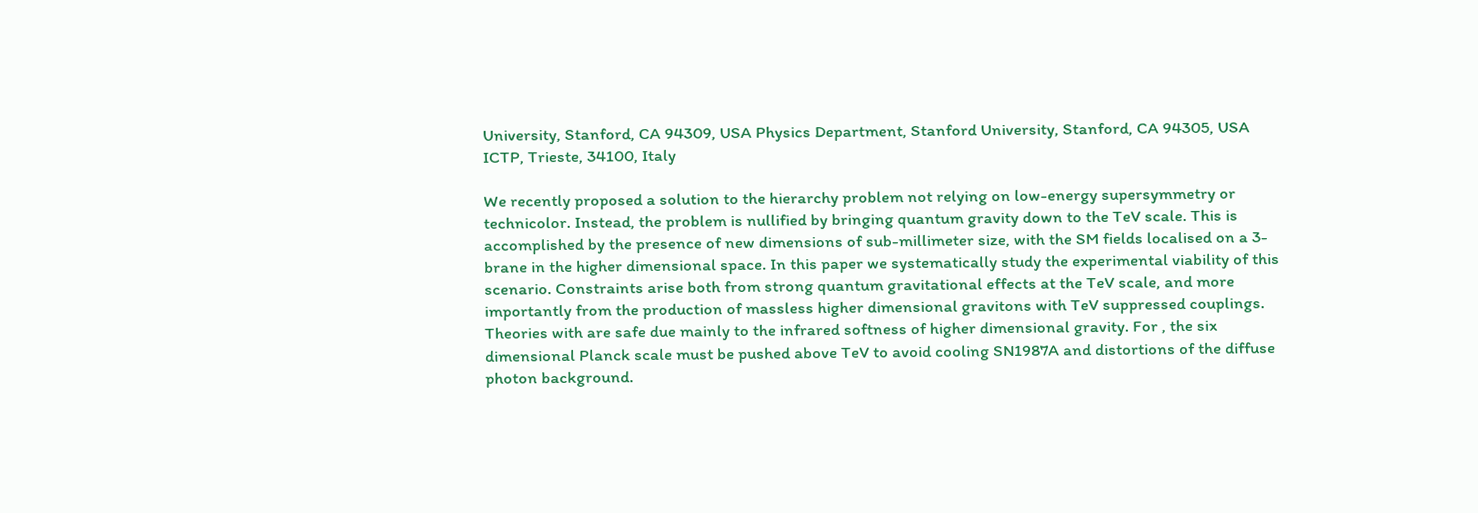University, Stanford, CA 94309, USA Physics Department, Stanford University, Stanford, CA 94305, USA ICTP, Trieste, 34100, Italy

We recently proposed a solution to the hierarchy problem not relying on low-energy supersymmetry or technicolor. Instead, the problem is nullified by bringing quantum gravity down to the TeV scale. This is accomplished by the presence of new dimensions of sub-millimeter size, with the SM fields localised on a 3-brane in the higher dimensional space. In this paper we systematically study the experimental viability of this scenario. Constraints arise both from strong quantum gravitational effects at the TeV scale, and more importantly from the production of massless higher dimensional gravitons with TeV suppressed couplings. Theories with are safe due mainly to the infrared softness of higher dimensional gravity. For , the six dimensional Planck scale must be pushed above TeV to avoid cooling SN1987A and distortions of the diffuse photon background.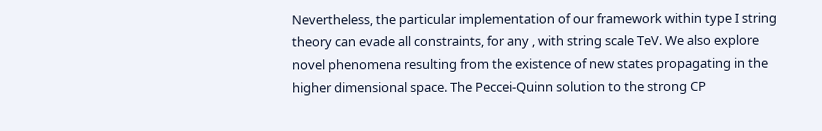Nevertheless, the particular implementation of our framework within type I string theory can evade all constraints, for any , with string scale TeV. We also explore novel phenomena resulting from the existence of new states propagating in the higher dimensional space. The Peccei-Quinn solution to the strong CP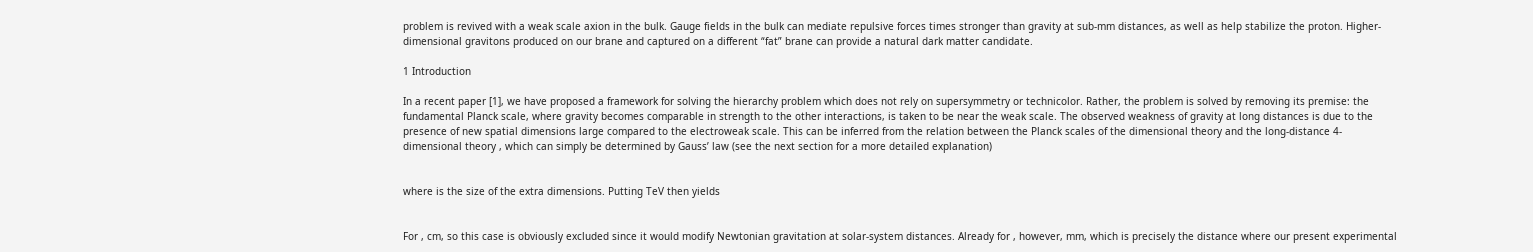problem is revived with a weak scale axion in the bulk. Gauge fields in the bulk can mediate repulsive forces times stronger than gravity at sub-mm distances, as well as help stabilize the proton. Higher-dimensional gravitons produced on our brane and captured on a different “fat” brane can provide a natural dark matter candidate.

1 Introduction

In a recent paper [1], we have proposed a framework for solving the hierarchy problem which does not rely on supersymmetry or technicolor. Rather, the problem is solved by removing its premise: the fundamental Planck scale, where gravity becomes comparable in strength to the other interactions, is taken to be near the weak scale. The observed weakness of gravity at long distances is due to the presence of new spatial dimensions large compared to the electroweak scale. This can be inferred from the relation between the Planck scales of the dimensional theory and the long-distance 4-dimensional theory , which can simply be determined by Gauss’ law (see the next section for a more detailed explanation)


where is the size of the extra dimensions. Putting TeV then yields


For , cm, so this case is obviously excluded since it would modify Newtonian gravitation at solar-system distances. Already for , however, mm, which is precisely the distance where our present experimental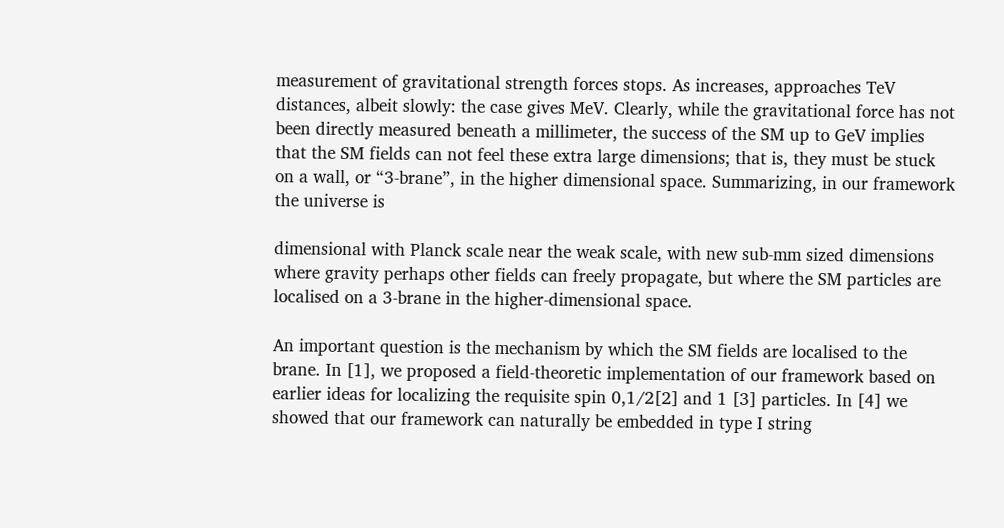measurement of gravitational strength forces stops. As increases, approaches TeV distances, albeit slowly: the case gives MeV. Clearly, while the gravitational force has not been directly measured beneath a millimeter, the success of the SM up to GeV implies that the SM fields can not feel these extra large dimensions; that is, they must be stuck on a wall, or “3-brane”, in the higher dimensional space. Summarizing, in our framework the universe is

dimensional with Planck scale near the weak scale, with new sub-mm sized dimensions where gravity perhaps other fields can freely propagate, but where the SM particles are localised on a 3-brane in the higher-dimensional space.

An important question is the mechanism by which the SM fields are localised to the brane. In [1], we proposed a field-theoretic implementation of our framework based on earlier ideas for localizing the requisite spin 0,1/2[2] and 1 [3] particles. In [4] we showed that our framework can naturally be embedded in type I string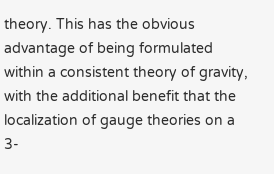theory. This has the obvious advantage of being formulated within a consistent theory of gravity, with the additional benefit that the localization of gauge theories on a 3-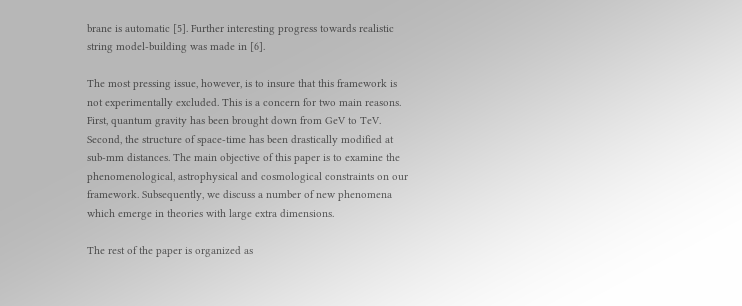brane is automatic [5]. Further interesting progress towards realistic string model-building was made in [6].

The most pressing issue, however, is to insure that this framework is not experimentally excluded. This is a concern for two main reasons. First, quantum gravity has been brought down from GeV to TeV. Second, the structure of space-time has been drastically modified at sub-mm distances. The main objective of this paper is to examine the phenomenological, astrophysical and cosmological constraints on our framework. Subsequently, we discuss a number of new phenomena which emerge in theories with large extra dimensions.

The rest of the paper is organized as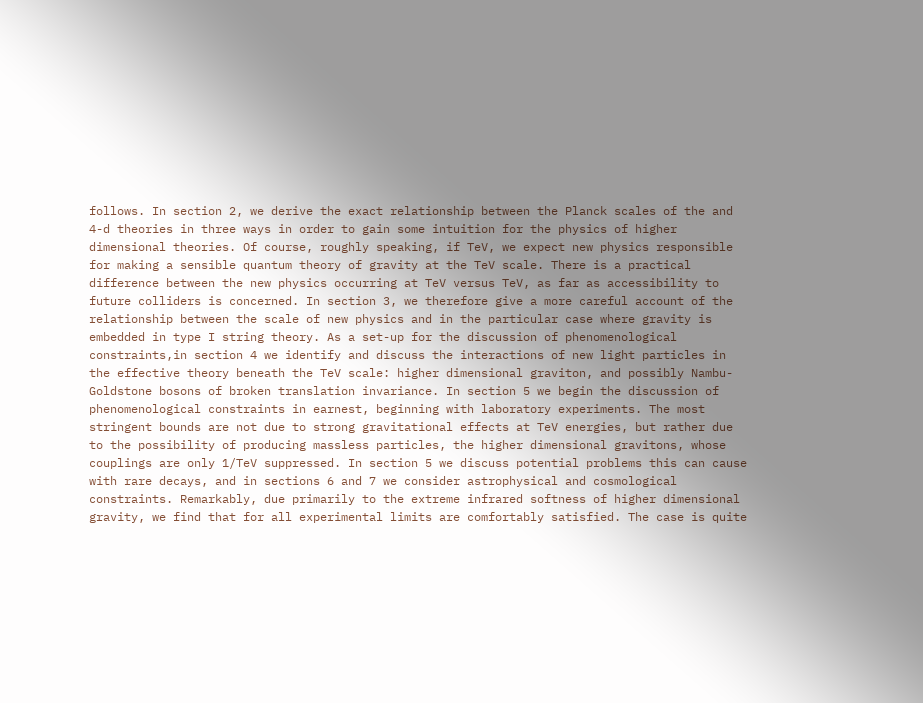follows. In section 2, we derive the exact relationship between the Planck scales of the and 4-d theories in three ways in order to gain some intuition for the physics of higher dimensional theories. Of course, roughly speaking, if TeV, we expect new physics responsible for making a sensible quantum theory of gravity at the TeV scale. There is a practical difference between the new physics occurring at TeV versus TeV, as far as accessibility to future colliders is concerned. In section 3, we therefore give a more careful account of the relationship between the scale of new physics and in the particular case where gravity is embedded in type I string theory. As a set-up for the discussion of phenomenological constraints,in section 4 we identify and discuss the interactions of new light particles in the effective theory beneath the TeV scale: higher dimensional graviton, and possibly Nambu-Goldstone bosons of broken translation invariance. In section 5 we begin the discussion of phenomenological constraints in earnest, beginning with laboratory experiments. The most stringent bounds are not due to strong gravitational effects at TeV energies, but rather due to the possibility of producing massless particles, the higher dimensional gravitons, whose couplings are only 1/TeV suppressed. In section 5 we discuss potential problems this can cause with rare decays, and in sections 6 and 7 we consider astrophysical and cosmological constraints. Remarkably, due primarily to the extreme infrared softness of higher dimensional gravity, we find that for all experimental limits are comfortably satisfied. The case is quite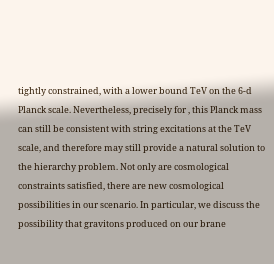tightly constrained, with a lower bound TeV on the 6-d Planck scale. Nevertheless, precisely for , this Planck mass can still be consistent with string excitations at the TeV scale, and therefore may still provide a natural solution to the hierarchy problem. Not only are cosmological constraints satisfied, there are new cosmological possibilities in our scenario. In particular, we discuss the possibility that gravitons produced on our brane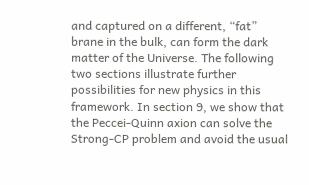and captured on a different, “fat” brane in the bulk, can form the dark matter of the Universe. The following two sections illustrate further possibilities for new physics in this framework. In section 9, we show that the Peccei-Quinn axion can solve the Strong-CP problem and avoid the usual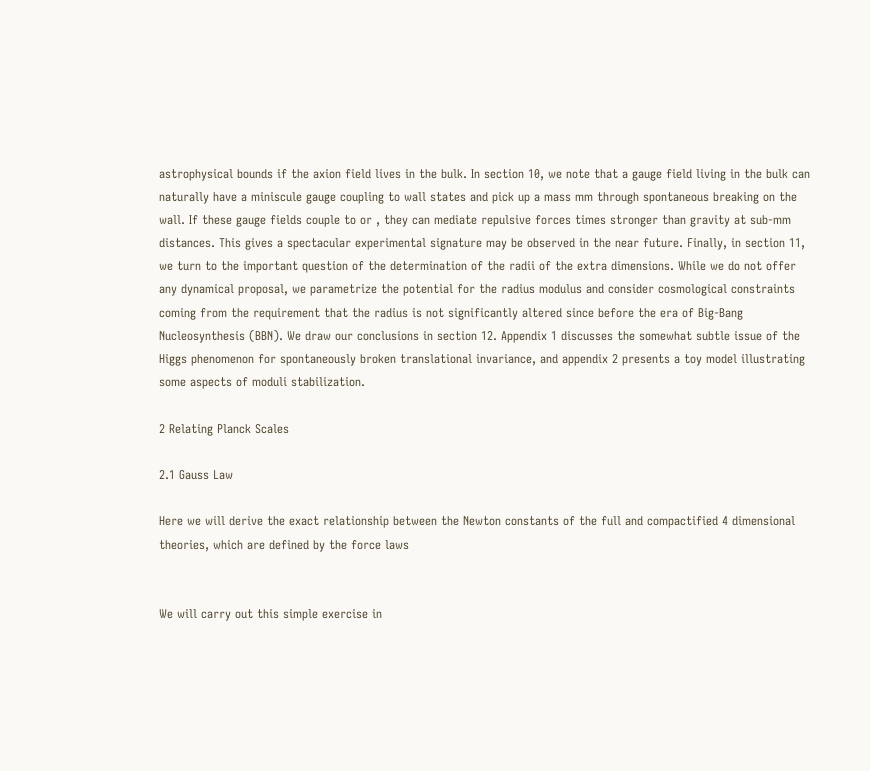astrophysical bounds if the axion field lives in the bulk. In section 10, we note that a gauge field living in the bulk can naturally have a miniscule gauge coupling to wall states and pick up a mass mm through spontaneous breaking on the wall. If these gauge fields couple to or , they can mediate repulsive forces times stronger than gravity at sub-mm distances. This gives a spectacular experimental signature may be observed in the near future. Finally, in section 11, we turn to the important question of the determination of the radii of the extra dimensions. While we do not offer any dynamical proposal, we parametrize the potential for the radius modulus and consider cosmological constraints coming from the requirement that the radius is not significantly altered since before the era of Big-Bang Nucleosynthesis (BBN). We draw our conclusions in section 12. Appendix 1 discusses the somewhat subtle issue of the Higgs phenomenon for spontaneously broken translational invariance, and appendix 2 presents a toy model illustrating some aspects of moduli stabilization.

2 Relating Planck Scales

2.1 Gauss Law

Here we will derive the exact relationship between the Newton constants of the full and compactified 4 dimensional theories, which are defined by the force laws


We will carry out this simple exercise in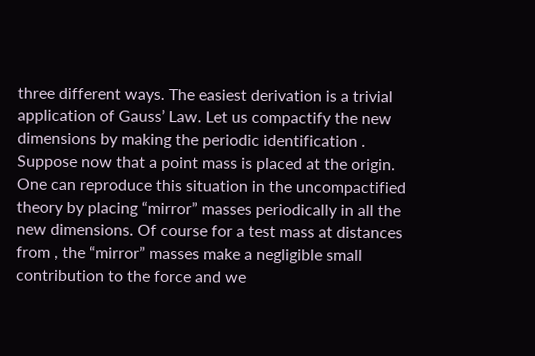three different ways. The easiest derivation is a trivial application of Gauss’ Law. Let us compactify the new dimensions by making the periodic identification . Suppose now that a point mass is placed at the origin. One can reproduce this situation in the uncompactified theory by placing “mirror” masses periodically in all the new dimensions. Of course for a test mass at distances from , the “mirror” masses make a negligible small contribution to the force and we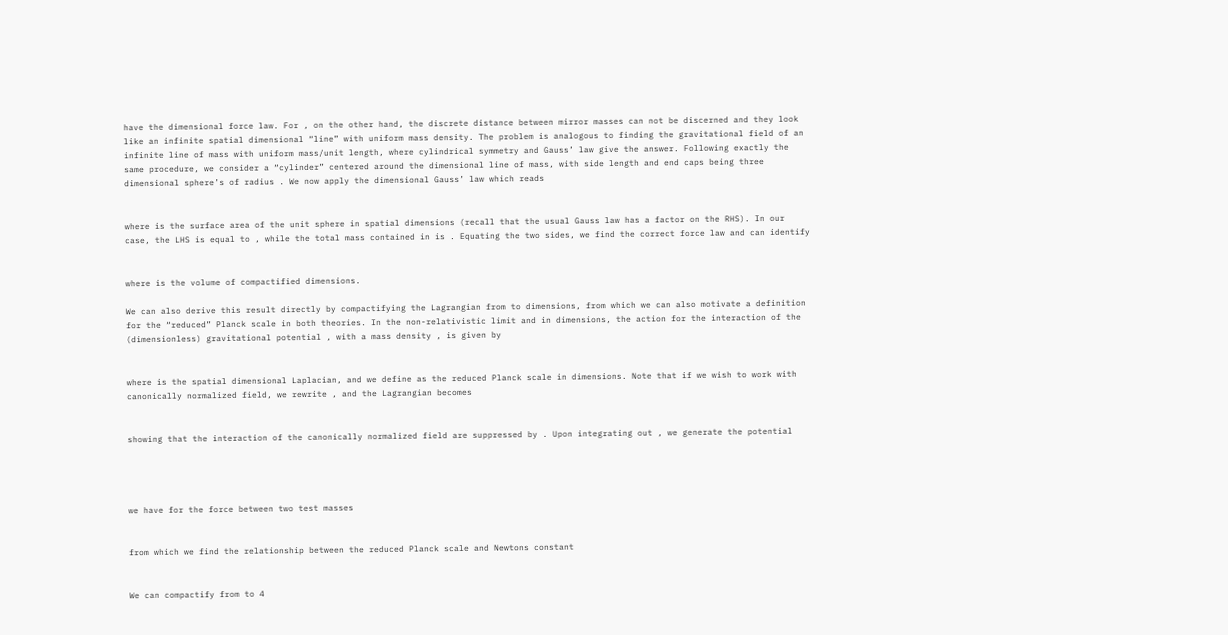have the dimensional force law. For , on the other hand, the discrete distance between mirror masses can not be discerned and they look like an infinite spatial dimensional “line” with uniform mass density. The problem is analogous to finding the gravitational field of an infinite line of mass with uniform mass/unit length, where cylindrical symmetry and Gauss’ law give the answer. Following exactly the same procedure, we consider a “cylinder” centered around the dimensional line of mass, with side length and end caps being three dimensional sphere’s of radius . We now apply the dimensional Gauss’ law which reads


where is the surface area of the unit sphere in spatial dimensions (recall that the usual Gauss law has a factor on the RHS). In our case, the LHS is equal to , while the total mass contained in is . Equating the two sides, we find the correct force law and can identify


where is the volume of compactified dimensions.

We can also derive this result directly by compactifying the Lagrangian from to dimensions, from which we can also motivate a definition for the “reduced” Planck scale in both theories. In the non-relativistic limit and in dimensions, the action for the interaction of the (dimensionless) gravitational potential , with a mass density , is given by


where is the spatial dimensional Laplacian, and we define as the reduced Planck scale in dimensions. Note that if we wish to work with canonically normalized field, we rewrite , and the Lagrangian becomes


showing that the interaction of the canonically normalized field are suppressed by . Upon integrating out , we generate the potential




we have for the force between two test masses


from which we find the relationship between the reduced Planck scale and Newtons constant


We can compactify from to 4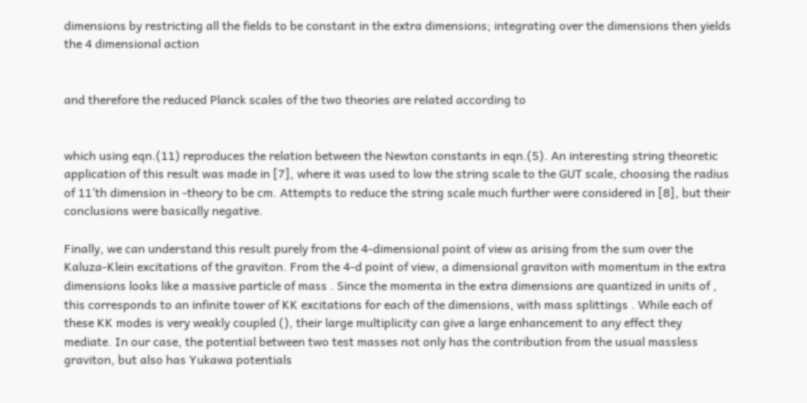dimensions by restricting all the fields to be constant in the extra dimensions; integrating over the dimensions then yields the 4 dimensional action


and therefore the reduced Planck scales of the two theories are related according to


which using eqn.(11) reproduces the relation between the Newton constants in eqn.(5). An interesting string theoretic application of this result was made in [7], where it was used to low the string scale to the GUT scale, choosing the radius of 11’th dimension in -theory to be cm. Attempts to reduce the string scale much further were considered in [8], but their conclusions were basically negative.

Finally, we can understand this result purely from the 4-dimensional point of view as arising from the sum over the Kaluza-Klein excitations of the graviton. From the 4-d point of view, a dimensional graviton with momentum in the extra dimensions looks like a massive particle of mass . Since the momenta in the extra dimensions are quantized in units of , this corresponds to an infinite tower of KK excitations for each of the dimensions, with mass splittings . While each of these KK modes is very weakly coupled (), their large multiplicity can give a large enhancement to any effect they mediate. In our case, the potential between two test masses not only has the contribution from the usual massless graviton, but also has Yukawa potentials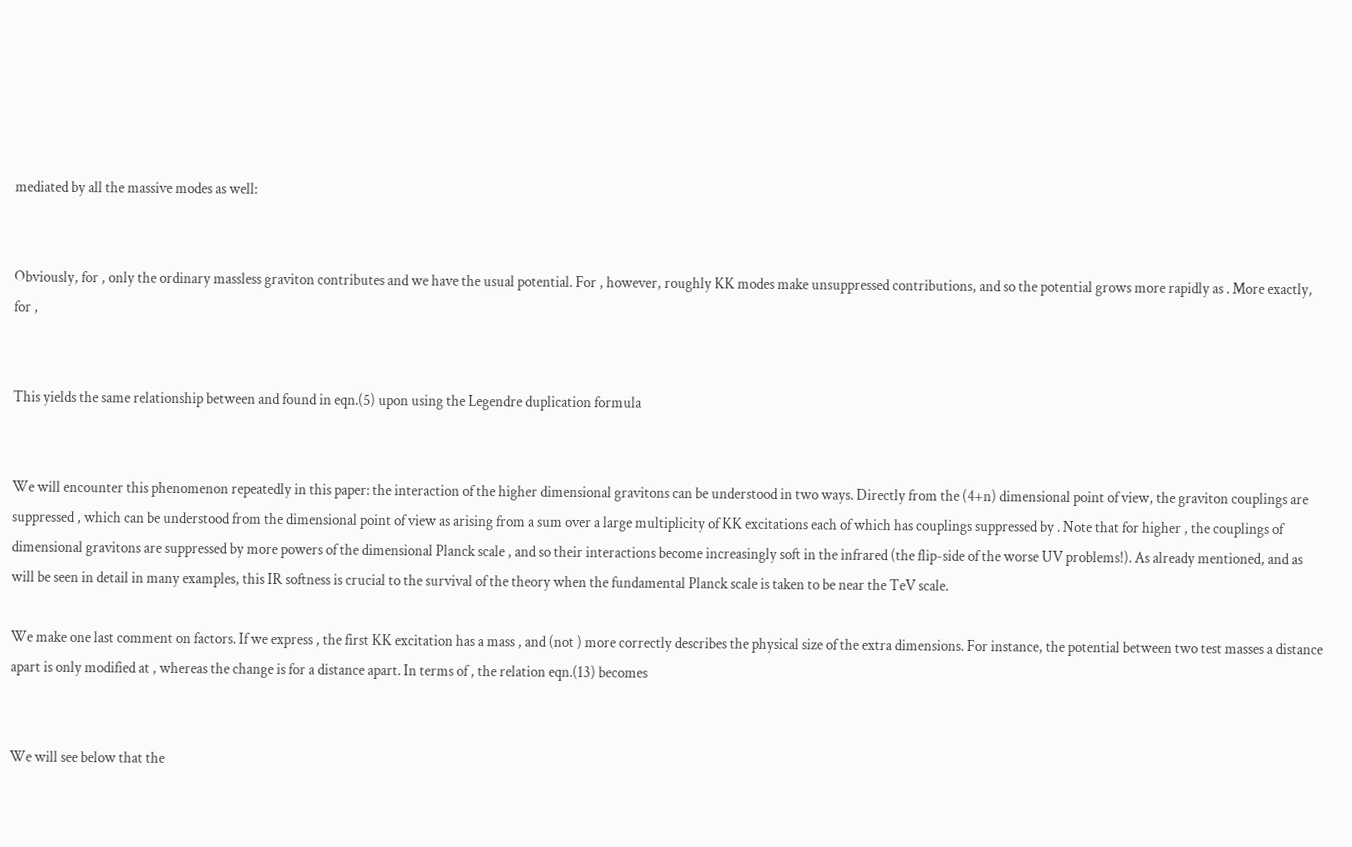mediated by all the massive modes as well:


Obviously, for , only the ordinary massless graviton contributes and we have the usual potential. For , however, roughly KK modes make unsuppressed contributions, and so the potential grows more rapidly as . More exactly, for ,


This yields the same relationship between and found in eqn.(5) upon using the Legendre duplication formula


We will encounter this phenomenon repeatedly in this paper: the interaction of the higher dimensional gravitons can be understood in two ways. Directly from the (4+n) dimensional point of view, the graviton couplings are suppressed , which can be understood from the dimensional point of view as arising from a sum over a large multiplicity of KK excitations each of which has couplings suppressed by . Note that for higher , the couplings of dimensional gravitons are suppressed by more powers of the dimensional Planck scale , and so their interactions become increasingly soft in the infrared (the flip-side of the worse UV problems!). As already mentioned, and as will be seen in detail in many examples, this IR softness is crucial to the survival of the theory when the fundamental Planck scale is taken to be near the TeV scale.

We make one last comment on factors. If we express , the first KK excitation has a mass , and (not ) more correctly describes the physical size of the extra dimensions. For instance, the potential between two test masses a distance apart is only modified at , whereas the change is for a distance apart. In terms of , the relation eqn.(13) becomes


We will see below that the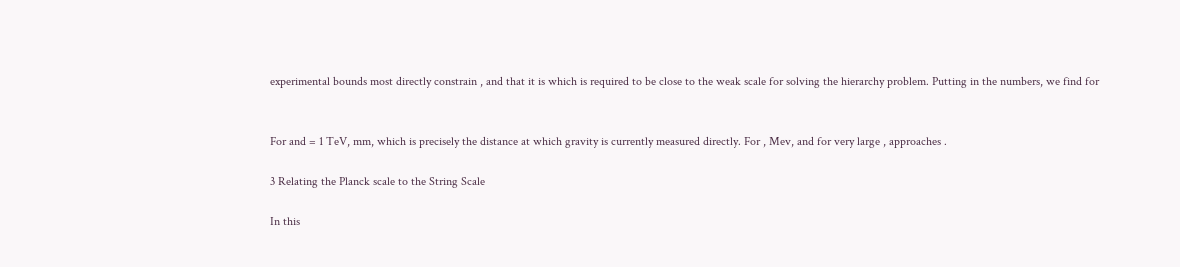experimental bounds most directly constrain , and that it is which is required to be close to the weak scale for solving the hierarchy problem. Putting in the numbers, we find for


For and = 1 TeV, mm, which is precisely the distance at which gravity is currently measured directly. For , Mev, and for very large , approaches .

3 Relating the Planck scale to the String Scale

In this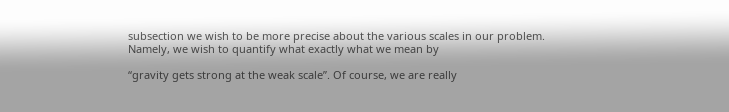subsection we wish to be more precise about the various scales in our problem. Namely, we wish to quantify what exactly what we mean by

“gravity gets strong at the weak scale”. Of course, we are really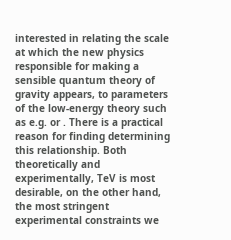interested in relating the scale at which the new physics responsible for making a sensible quantum theory of gravity appears, to parameters of the low-energy theory such as e.g. or . There is a practical reason for finding determining this relationship. Both theoretically and experimentally, TeV is most desirable, on the other hand, the most stringent experimental constraints we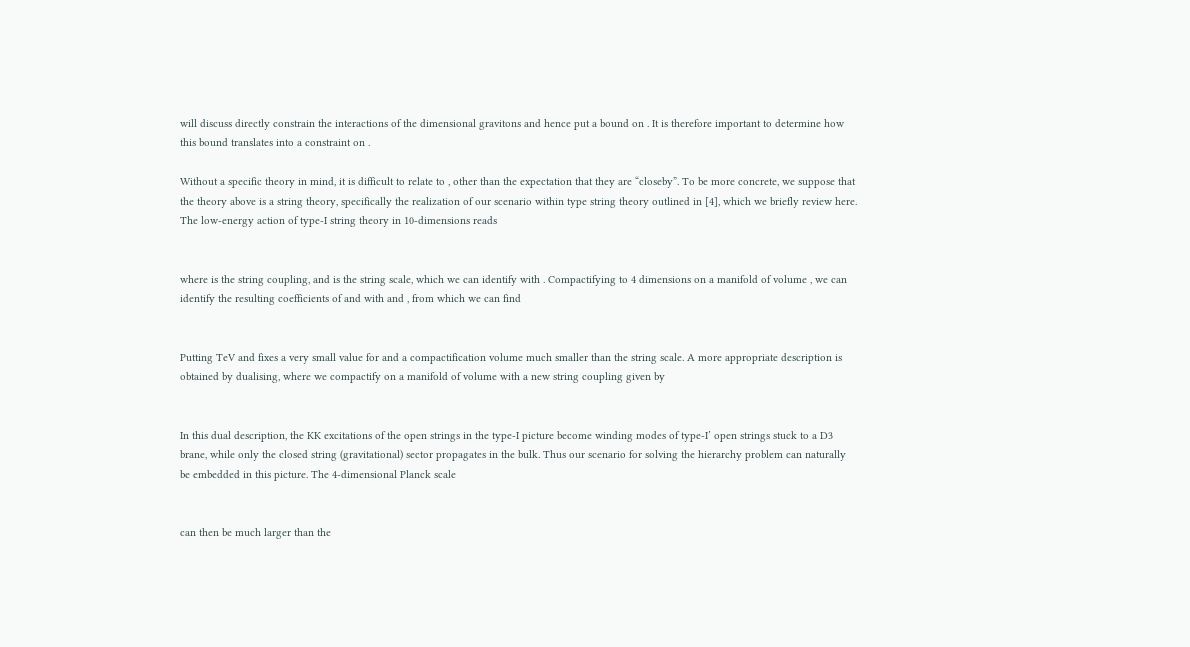will discuss directly constrain the interactions of the dimensional gravitons and hence put a bound on . It is therefore important to determine how this bound translates into a constraint on .

Without a specific theory in mind, it is difficult to relate to , other than the expectation that they are “closeby”. To be more concrete, we suppose that the theory above is a string theory, specifically the realization of our scenario within type string theory outlined in [4], which we briefly review here. The low-energy action of type-I string theory in 10-dimensions reads


where is the string coupling, and is the string scale, which we can identify with . Compactifying to 4 dimensions on a manifold of volume , we can identify the resulting coefficients of and with and , from which we can find


Putting TeV and fixes a very small value for and a compactification volume much smaller than the string scale. A more appropriate description is obtained by dualising, where we compactify on a manifold of volume with a new string coupling given by


In this dual description, the KK excitations of the open strings in the type-I picture become winding modes of type-I’ open strings stuck to a D3 brane, while only the closed string (gravitational) sector propagates in the bulk. Thus our scenario for solving the hierarchy problem can naturally be embedded in this picture. The 4-dimensional Planck scale


can then be much larger than the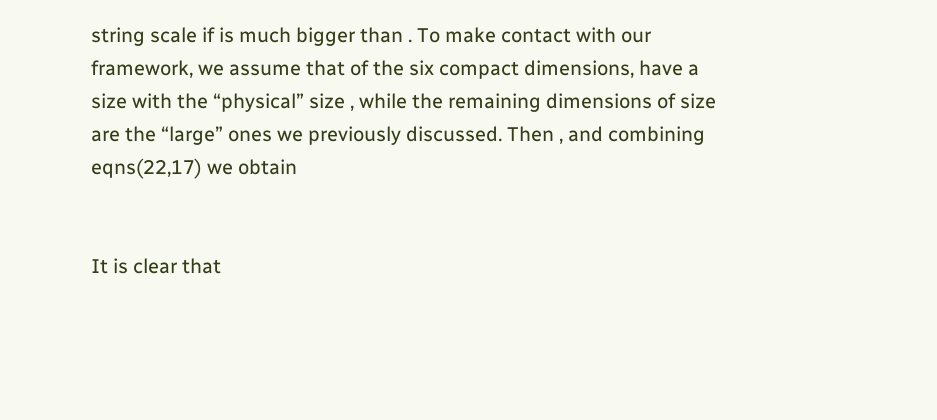string scale if is much bigger than . To make contact with our framework, we assume that of the six compact dimensions, have a size with the “physical” size , while the remaining dimensions of size are the “large” ones we previously discussed. Then , and combining eqns(22,17) we obtain


It is clear that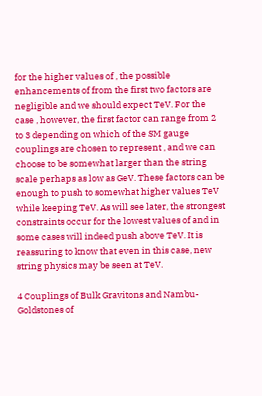for the higher values of , the possible enhancements of from the first two factors are negligible and we should expect TeV. For the case , however, the first factor can range from 2 to 3 depending on which of the SM gauge couplings are chosen to represent , and we can choose to be somewhat larger than the string scale perhaps as low as GeV. These factors can be enough to push to somewhat higher values TeV while keeping TeV. As will see later, the strongest constraints occur for the lowest values of and in some cases will indeed push above TeV. It is reassuring to know that even in this case, new string physics may be seen at TeV.

4 Couplings of Bulk Gravitons and Nambu-Goldstones of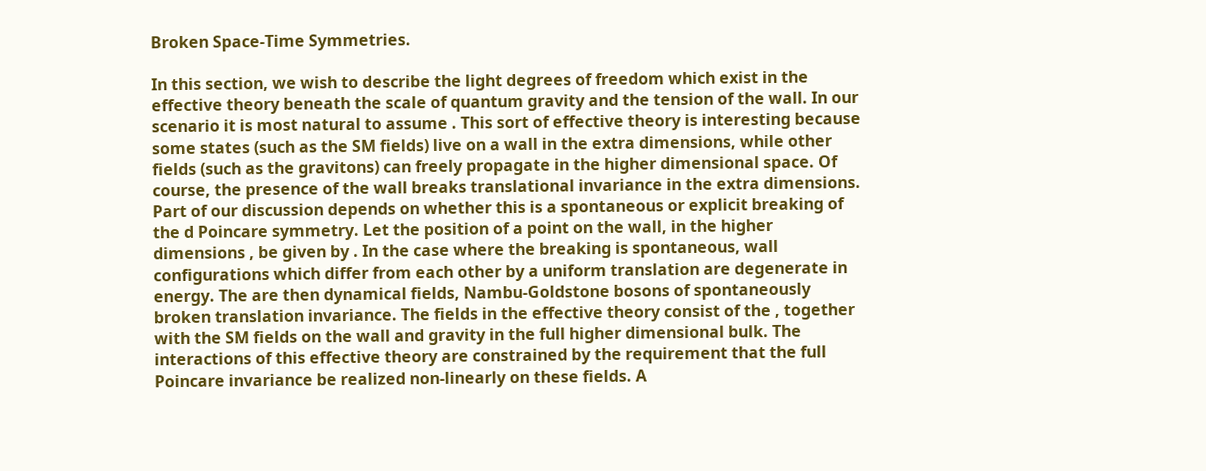Broken Space-Time Symmetries.

In this section, we wish to describe the light degrees of freedom which exist in the effective theory beneath the scale of quantum gravity and the tension of the wall. In our scenario it is most natural to assume . This sort of effective theory is interesting because some states (such as the SM fields) live on a wall in the extra dimensions, while other fields (such as the gravitons) can freely propagate in the higher dimensional space. Of course, the presence of the wall breaks translational invariance in the extra dimensions. Part of our discussion depends on whether this is a spontaneous or explicit breaking of the d Poincare symmetry. Let the position of a point on the wall, in the higher dimensions , be given by . In the case where the breaking is spontaneous, wall configurations which differ from each other by a uniform translation are degenerate in energy. The are then dynamical fields, Nambu-Goldstone bosons of spontaneously broken translation invariance. The fields in the effective theory consist of the , together with the SM fields on the wall and gravity in the full higher dimensional bulk. The interactions of this effective theory are constrained by the requirement that the full Poincare invariance be realized non-linearly on these fields. A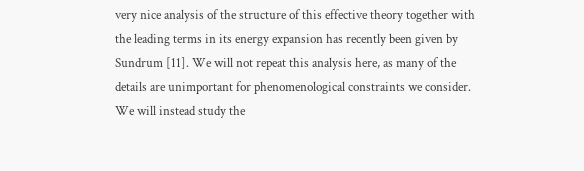very nice analysis of the structure of this effective theory together with the leading terms in its energy expansion has recently been given by Sundrum [11]. We will not repeat this analysis here, as many of the details are unimportant for phenomenological constraints we consider. We will instead study the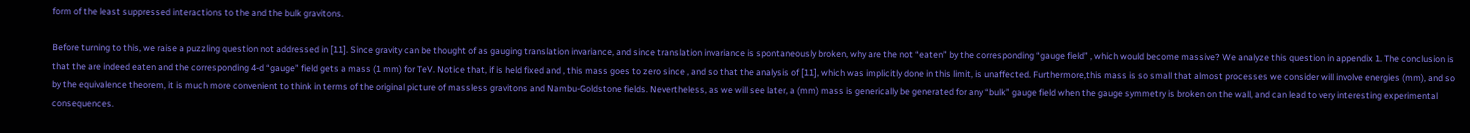form of the least suppressed interactions to the and the bulk gravitons.

Before turning to this, we raise a puzzling question not addressed in [11]. Since gravity can be thought of as gauging translation invariance, and since translation invariance is spontaneously broken, why are the not “eaten” by the corresponding “gauge field” , which would become massive? We analyze this question in appendix 1. The conclusion is that the are indeed eaten and the corresponding 4-d “gauge” field gets a mass (1 mm) for TeV. Notice that, if is held fixed and , this mass goes to zero since , and so that the analysis of [11], which was implicitly done in this limit, is unaffected. Furthermore,this mass is so small that almost processes we consider will involve energies (mm), and so by the equivalence theorem, it is much more convenient to think in terms of the original picture of massless gravitons and Nambu-Goldstone fields. Nevertheless, as we will see later, a (mm) mass is generically be generated for any “bulk” gauge field when the gauge symmetry is broken on the wall, and can lead to very interesting experimental consequences.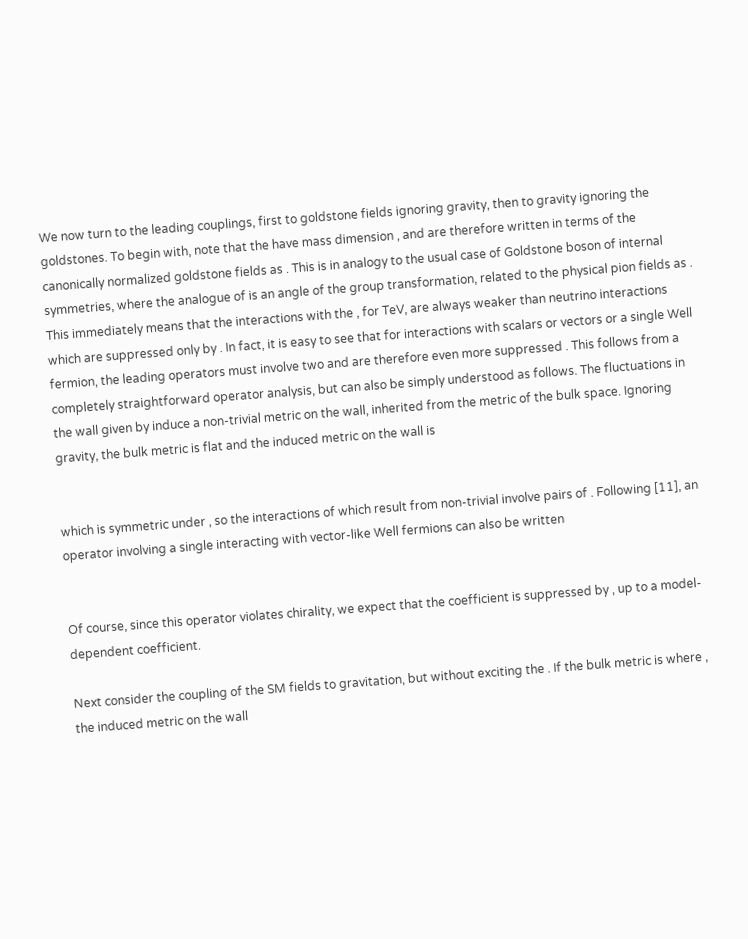We now turn to the leading couplings, first to goldstone fields ignoring gravity, then to gravity ignoring the goldstones. To begin with, note that the have mass dimension , and are therefore written in terms of the canonically normalized goldstone fields as . This is in analogy to the usual case of Goldstone boson of internal symmetries, where the analogue of is an angle of the group transformation, related to the physical pion fields as . This immediately means that the interactions with the , for TeV, are always weaker than neutrino interactions which are suppressed only by . In fact, it is easy to see that for interactions with scalars or vectors or a single Well fermion, the leading operators must involve two and are therefore even more suppressed . This follows from a completely straightforward operator analysis, but can also be simply understood as follows. The fluctuations in the wall given by induce a non-trivial metric on the wall, inherited from the metric of the bulk space. Ignoring gravity, the bulk metric is flat and the induced metric on the wall is


which is symmetric under , so the interactions of which result from non-trivial involve pairs of . Following [11], an operator involving a single interacting with vector-like Well fermions can also be written


Of course, since this operator violates chirality, we expect that the coefficient is suppressed by , up to a model-dependent coefficient.

Next consider the coupling of the SM fields to gravitation, but without exciting the . If the bulk metric is where , the induced metric on the wall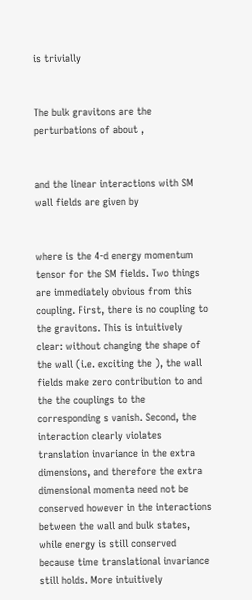is trivially


The bulk gravitons are the perturbations of about ,


and the linear interactions with SM wall fields are given by


where is the 4-d energy momentum tensor for the SM fields. Two things are immediately obvious from this coupling. First, there is no coupling to the gravitons. This is intuitively clear: without changing the shape of the wall (i.e. exciting the ), the wall fields make zero contribution to and the the couplings to the corresponding s vanish. Second, the interaction clearly violates translation invariance in the extra dimensions, and therefore the extra dimensional momenta need not be conserved however in the interactions between the wall and bulk states, while energy is still conserved because time translational invariance still holds. More intuitively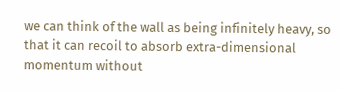we can think of the wall as being infinitely heavy, so that it can recoil to absorb extra-dimensional momentum without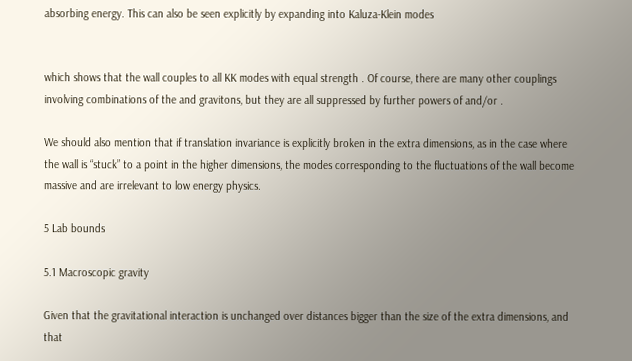absorbing energy. This can also be seen explicitly by expanding into Kaluza-Klein modes


which shows that the wall couples to all KK modes with equal strength . Of course, there are many other couplings involving combinations of the and gravitons, but they are all suppressed by further powers of and/or .

We should also mention that if translation invariance is explicitly broken in the extra dimensions, as in the case where the wall is “stuck” to a point in the higher dimensions, the modes corresponding to the fluctuations of the wall become massive and are irrelevant to low energy physics.

5 Lab bounds

5.1 Macroscopic gravity

Given that the gravitational interaction is unchanged over distances bigger than the size of the extra dimensions, and that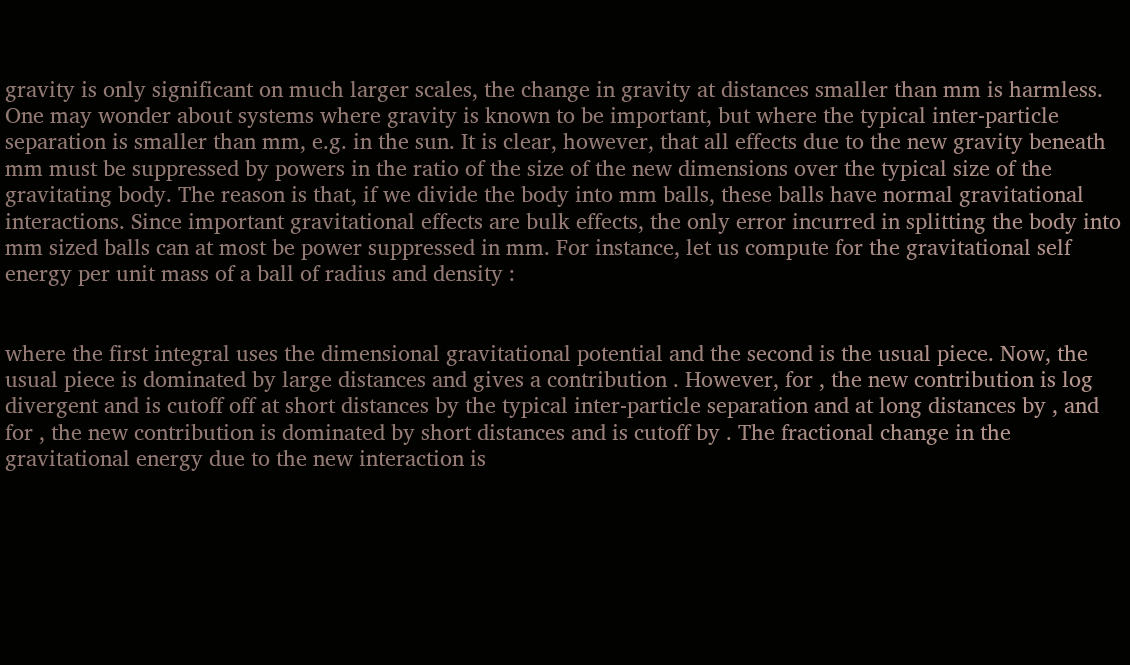gravity is only significant on much larger scales, the change in gravity at distances smaller than mm is harmless. One may wonder about systems where gravity is known to be important, but where the typical inter-particle separation is smaller than mm, e.g. in the sun. It is clear, however, that all effects due to the new gravity beneath mm must be suppressed by powers in the ratio of the size of the new dimensions over the typical size of the gravitating body. The reason is that, if we divide the body into mm balls, these balls have normal gravitational interactions. Since important gravitational effects are bulk effects, the only error incurred in splitting the body into mm sized balls can at most be power suppressed in mm. For instance, let us compute for the gravitational self energy per unit mass of a ball of radius and density :


where the first integral uses the dimensional gravitational potential and the second is the usual piece. Now, the usual piece is dominated by large distances and gives a contribution . However, for , the new contribution is log divergent and is cutoff off at short distances by the typical inter-particle separation and at long distances by , and for , the new contribution is dominated by short distances and is cutoff by . The fractional change in the gravitational energy due to the new interaction is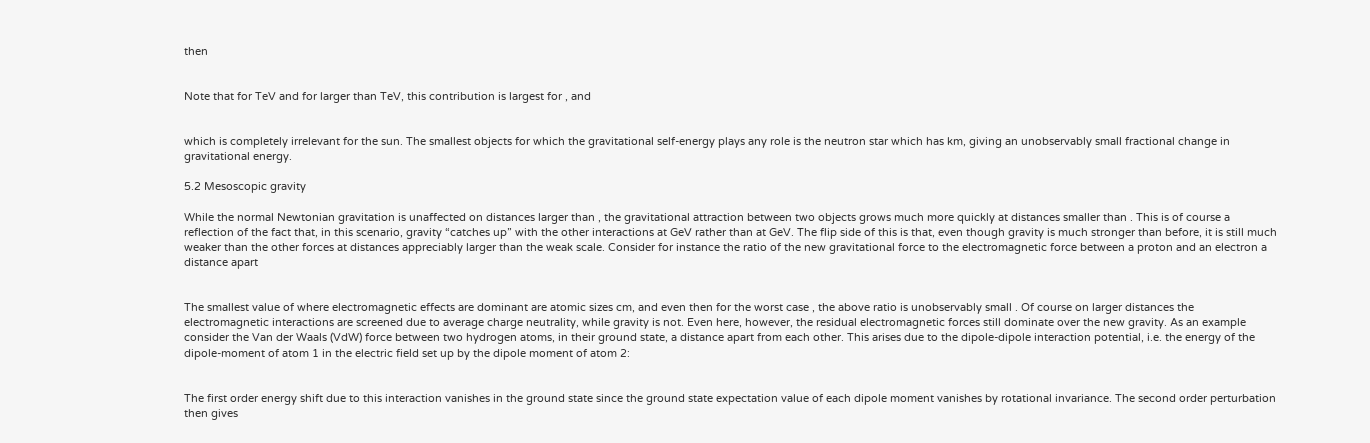then


Note that for TeV and for larger than TeV, this contribution is largest for , and


which is completely irrelevant for the sun. The smallest objects for which the gravitational self-energy plays any role is the neutron star which has km, giving an unobservably small fractional change in gravitational energy.

5.2 Mesoscopic gravity

While the normal Newtonian gravitation is unaffected on distances larger than , the gravitational attraction between two objects grows much more quickly at distances smaller than . This is of course a reflection of the fact that, in this scenario, gravity “catches up” with the other interactions at GeV rather than at GeV. The flip side of this is that, even though gravity is much stronger than before, it is still much weaker than the other forces at distances appreciably larger than the weak scale. Consider for instance the ratio of the new gravitational force to the electromagnetic force between a proton and an electron a distance apart


The smallest value of where electromagnetic effects are dominant are atomic sizes cm, and even then for the worst case , the above ratio is unobservably small . Of course on larger distances the electromagnetic interactions are screened due to average charge neutrality, while gravity is not. Even here, however, the residual electromagnetic forces still dominate over the new gravity. As an example consider the Van der Waals (VdW) force between two hydrogen atoms, in their ground state, a distance apart from each other. This arises due to the dipole-dipole interaction potential, i.e. the energy of the dipole-moment of atom 1 in the electric field set up by the dipole moment of atom 2:


The first order energy shift due to this interaction vanishes in the ground state since the ground state expectation value of each dipole moment vanishes by rotational invariance. The second order perturbation then gives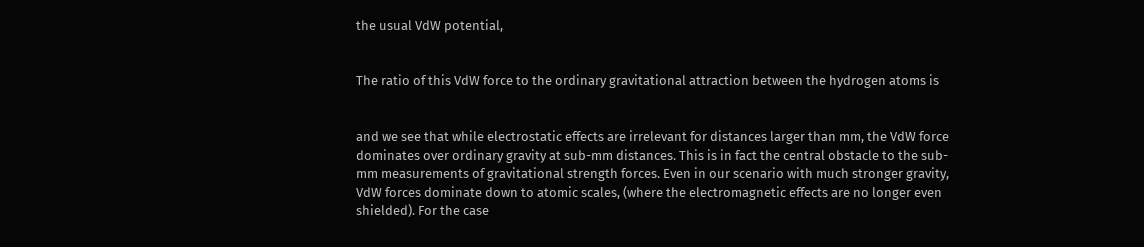the usual VdW potential,


The ratio of this VdW force to the ordinary gravitational attraction between the hydrogen atoms is


and we see that while electrostatic effects are irrelevant for distances larger than mm, the VdW force dominates over ordinary gravity at sub-mm distances. This is in fact the central obstacle to the sub-mm measurements of gravitational strength forces. Even in our scenario with much stronger gravity, VdW forces dominate down to atomic scales, (where the electromagnetic effects are no longer even shielded). For the case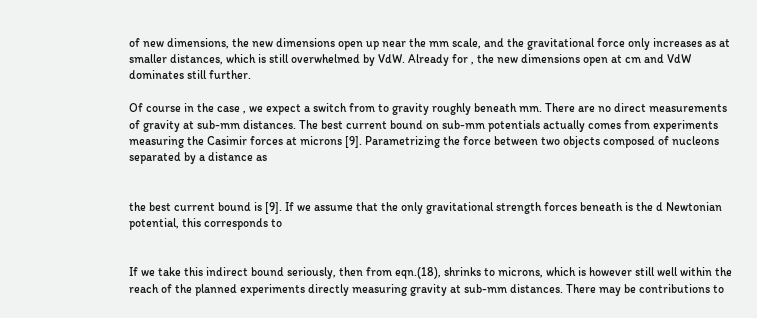of new dimensions, the new dimensions open up near the mm scale, and the gravitational force only increases as at smaller distances, which is still overwhelmed by VdW. Already for , the new dimensions open at cm and VdW dominates still further.

Of course in the case , we expect a switch from to gravity roughly beneath mm. There are no direct measurements of gravity at sub-mm distances. The best current bound on sub-mm potentials actually comes from experiments measuring the Casimir forces at microns [9]. Parametrizing the force between two objects composed of nucleons separated by a distance as


the best current bound is [9]. If we assume that the only gravitational strength forces beneath is the d Newtonian potential, this corresponds to


If we take this indirect bound seriously, then from eqn.(18), shrinks to microns, which is however still well within the reach of the planned experiments directly measuring gravity at sub-mm distances. There may be contributions to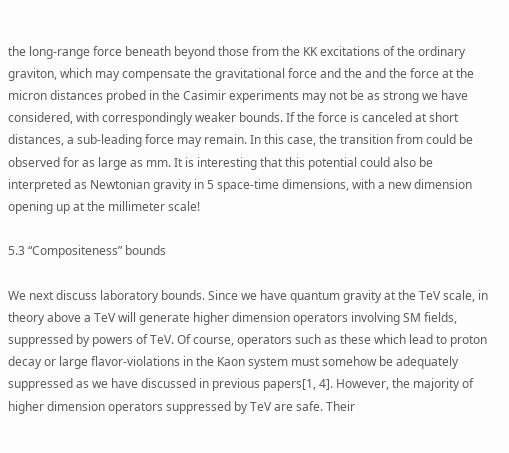the long-range force beneath beyond those from the KK excitations of the ordinary graviton, which may compensate the gravitational force and the and the force at the micron distances probed in the Casimir experiments may not be as strong we have considered, with correspondingly weaker bounds. If the force is canceled at short distances, a sub-leading force may remain. In this case, the transition from could be observed for as large as mm. It is interesting that this potential could also be interpreted as Newtonian gravity in 5 space-time dimensions, with a new dimension opening up at the millimeter scale!

5.3 “Compositeness” bounds

We next discuss laboratory bounds. Since we have quantum gravity at the TeV scale, in theory above a TeV will generate higher dimension operators involving SM fields, suppressed by powers of TeV. Of course, operators such as these which lead to proton decay or large flavor-violations in the Kaon system must somehow be adequately suppressed as we have discussed in previous papers[1, 4]. However, the majority of higher dimension operators suppressed by TeV are safe. Their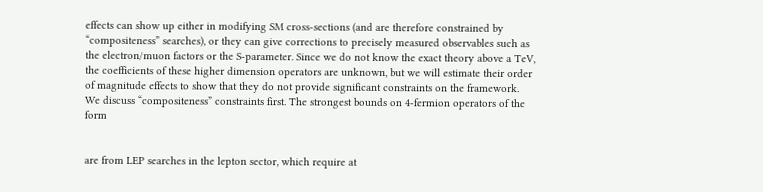effects can show up either in modifying SM cross-sections (and are therefore constrained by “compositeness” searches), or they can give corrections to precisely measured observables such as the electron/muon factors or the S-parameter. Since we do not know the exact theory above a TeV, the coefficients of these higher dimension operators are unknown, but we will estimate their order of magnitude effects to show that they do not provide significant constraints on the framework. We discuss “compositeness” constraints first. The strongest bounds on 4-fermion operators of the form


are from LEP searches in the lepton sector, which require at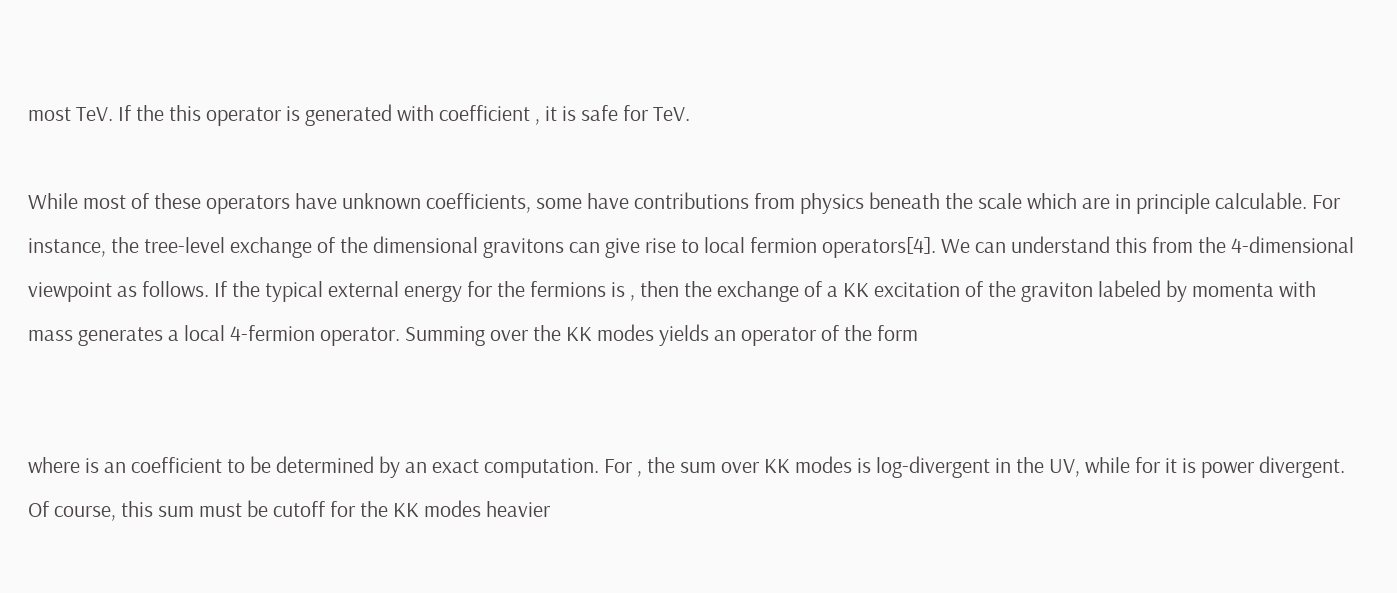most TeV. If the this operator is generated with coefficient , it is safe for TeV.

While most of these operators have unknown coefficients, some have contributions from physics beneath the scale which are in principle calculable. For instance, the tree-level exchange of the dimensional gravitons can give rise to local fermion operators[4]. We can understand this from the 4-dimensional viewpoint as follows. If the typical external energy for the fermions is , then the exchange of a KK excitation of the graviton labeled by momenta with mass generates a local 4-fermion operator. Summing over the KK modes yields an operator of the form


where is an coefficient to be determined by an exact computation. For , the sum over KK modes is log-divergent in the UV, while for it is power divergent. Of course, this sum must be cutoff for the KK modes heavier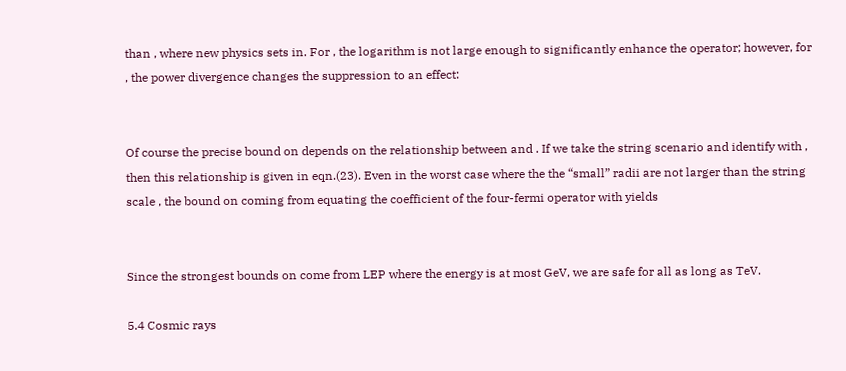than , where new physics sets in. For , the logarithm is not large enough to significantly enhance the operator; however, for , the power divergence changes the suppression to an effect:


Of course the precise bound on depends on the relationship between and . If we take the string scenario and identify with , then this relationship is given in eqn.(23). Even in the worst case where the the “small” radii are not larger than the string scale , the bound on coming from equating the coefficient of the four-fermi operator with yields


Since the strongest bounds on come from LEP where the energy is at most GeV, we are safe for all as long as TeV.

5.4 Cosmic rays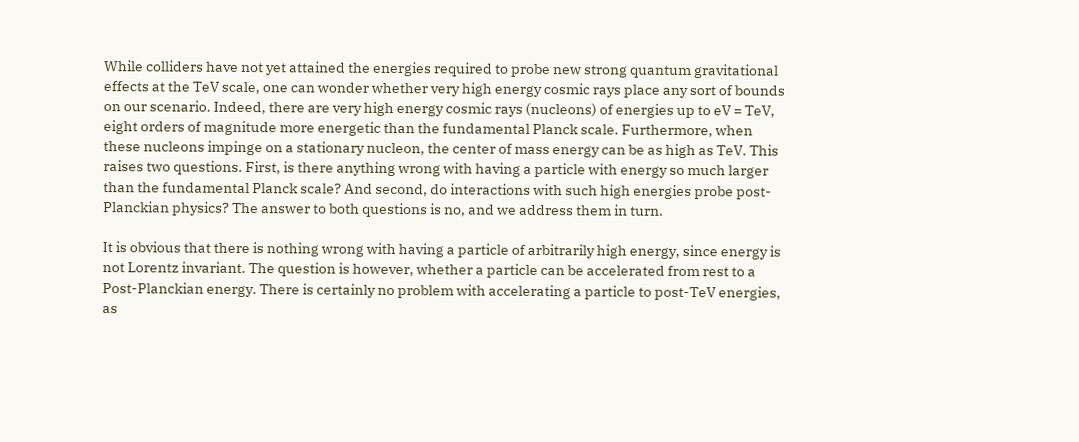While colliders have not yet attained the energies required to probe new strong quantum gravitational effects at the TeV scale, one can wonder whether very high energy cosmic rays place any sort of bounds on our scenario. Indeed, there are very high energy cosmic rays (nucleons) of energies up to eV = TeV, eight orders of magnitude more energetic than the fundamental Planck scale. Furthermore, when these nucleons impinge on a stationary nucleon, the center of mass energy can be as high as TeV. This raises two questions. First, is there anything wrong with having a particle with energy so much larger than the fundamental Planck scale? And second, do interactions with such high energies probe post-Planckian physics? The answer to both questions is no, and we address them in turn.

It is obvious that there is nothing wrong with having a particle of arbitrarily high energy, since energy is not Lorentz invariant. The question is however, whether a particle can be accelerated from rest to a Post-Planckian energy. There is certainly no problem with accelerating a particle to post-TeV energies, as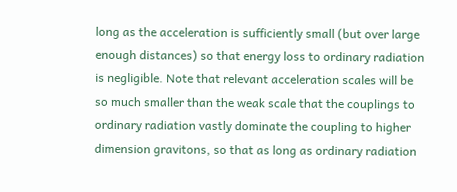long as the acceleration is sufficiently small (but over large enough distances) so that energy loss to ordinary radiation is negligible. Note that relevant acceleration scales will be so much smaller than the weak scale that the couplings to ordinary radiation vastly dominate the coupling to higher dimension gravitons, so that as long as ordinary radiation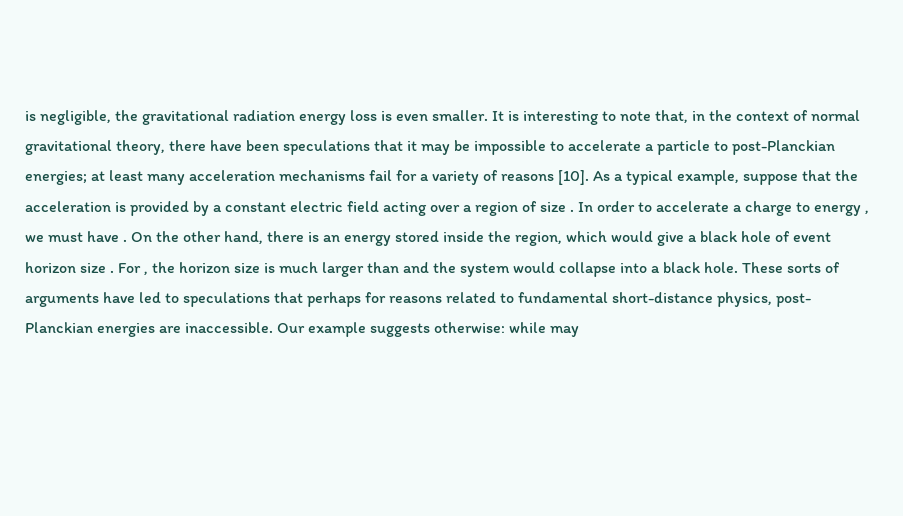is negligible, the gravitational radiation energy loss is even smaller. It is interesting to note that, in the context of normal gravitational theory, there have been speculations that it may be impossible to accelerate a particle to post-Planckian energies; at least many acceleration mechanisms fail for a variety of reasons [10]. As a typical example, suppose that the acceleration is provided by a constant electric field acting over a region of size . In order to accelerate a charge to energy , we must have . On the other hand, there is an energy stored inside the region, which would give a black hole of event horizon size . For , the horizon size is much larger than and the system would collapse into a black hole. These sorts of arguments have led to speculations that perhaps for reasons related to fundamental short-distance physics, post-Planckian energies are inaccessible. Our example suggests otherwise: while may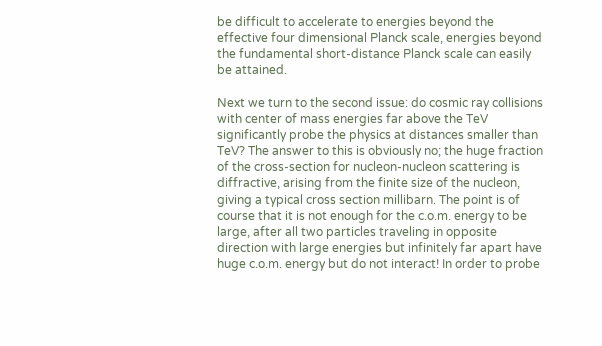be difficult to accelerate to energies beyond the effective four dimensional Planck scale, energies beyond the fundamental short-distance Planck scale can easily be attained.

Next we turn to the second issue: do cosmic ray collisions with center of mass energies far above the TeV significantly probe the physics at distances smaller than TeV? The answer to this is obviously no; the huge fraction of the cross-section for nucleon-nucleon scattering is diffractive, arising from the finite size of the nucleon, giving a typical cross section millibarn. The point is of course that it is not enough for the c.o.m. energy to be large, after all two particles traveling in opposite direction with large energies but infinitely far apart have huge c.o.m. energy but do not interact! In order to probe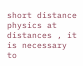short distance physics at distances , it is necessary to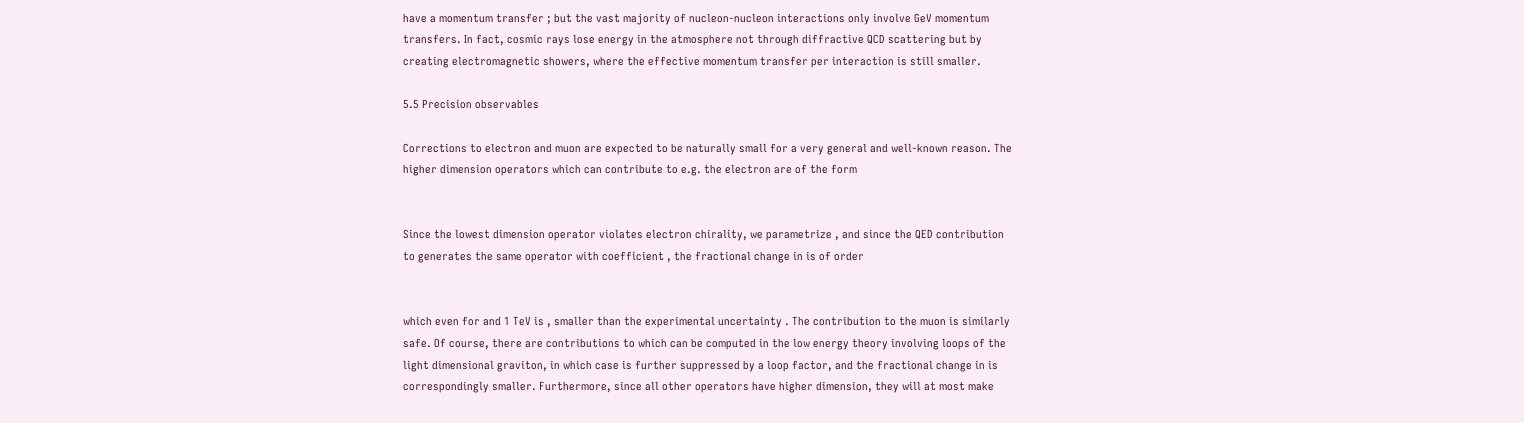have a momentum transfer ; but the vast majority of nucleon-nucleon interactions only involve GeV momentum transfers. In fact, cosmic rays lose energy in the atmosphere not through diffractive QCD scattering but by creating electromagnetic showers, where the effective momentum transfer per interaction is still smaller.

5.5 Precision observables

Corrections to electron and muon are expected to be naturally small for a very general and well-known reason. The higher dimension operators which can contribute to e.g. the electron are of the form


Since the lowest dimension operator violates electron chirality, we parametrize , and since the QED contribution to generates the same operator with coefficient , the fractional change in is of order


which even for and 1 TeV is , smaller than the experimental uncertainty . The contribution to the muon is similarly safe. Of course, there are contributions to which can be computed in the low energy theory involving loops of the light dimensional graviton, in which case is further suppressed by a loop factor, and the fractional change in is correspondingly smaller. Furthermore, since all other operators have higher dimension, they will at most make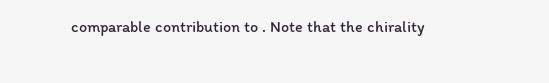comparable contribution to . Note that the chirality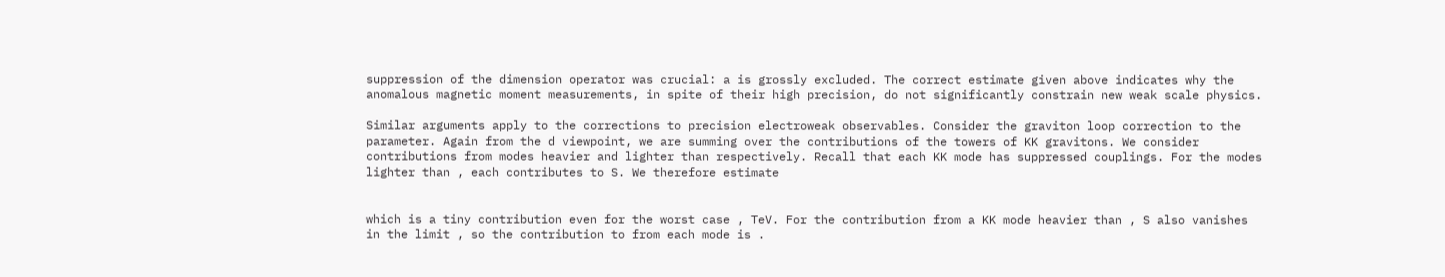suppression of the dimension operator was crucial: a is grossly excluded. The correct estimate given above indicates why the anomalous magnetic moment measurements, in spite of their high precision, do not significantly constrain new weak scale physics.

Similar arguments apply to the corrections to precision electroweak observables. Consider the graviton loop correction to the parameter. Again from the d viewpoint, we are summing over the contributions of the towers of KK gravitons. We consider contributions from modes heavier and lighter than respectively. Recall that each KK mode has suppressed couplings. For the modes lighter than , each contributes to S. We therefore estimate


which is a tiny contribution even for the worst case , TeV. For the contribution from a KK mode heavier than , S also vanishes in the limit , so the contribution to from each mode is .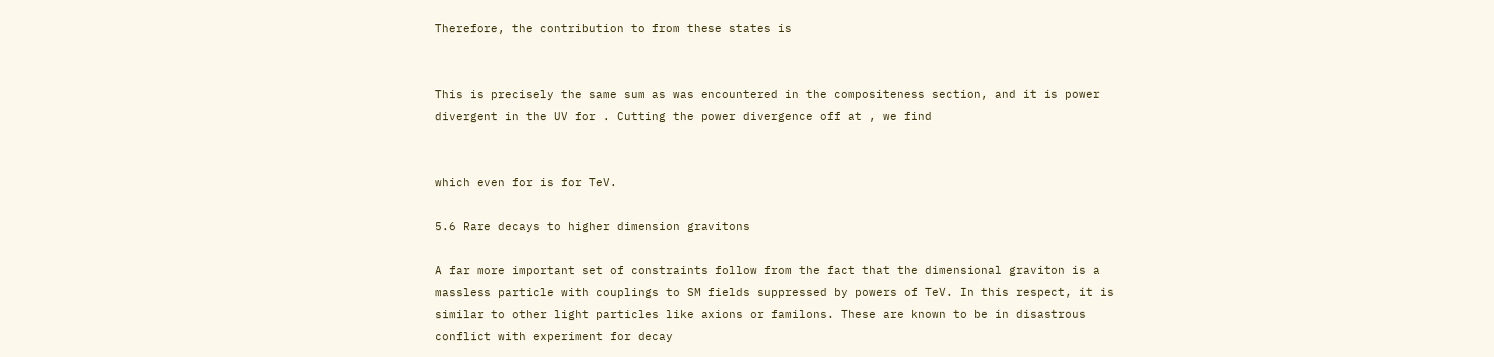Therefore, the contribution to from these states is


This is precisely the same sum as was encountered in the compositeness section, and it is power divergent in the UV for . Cutting the power divergence off at , we find


which even for is for TeV.

5.6 Rare decays to higher dimension gravitons

A far more important set of constraints follow from the fact that the dimensional graviton is a massless particle with couplings to SM fields suppressed by powers of TeV. In this respect, it is similar to other light particles like axions or familons. These are known to be in disastrous conflict with experiment for decay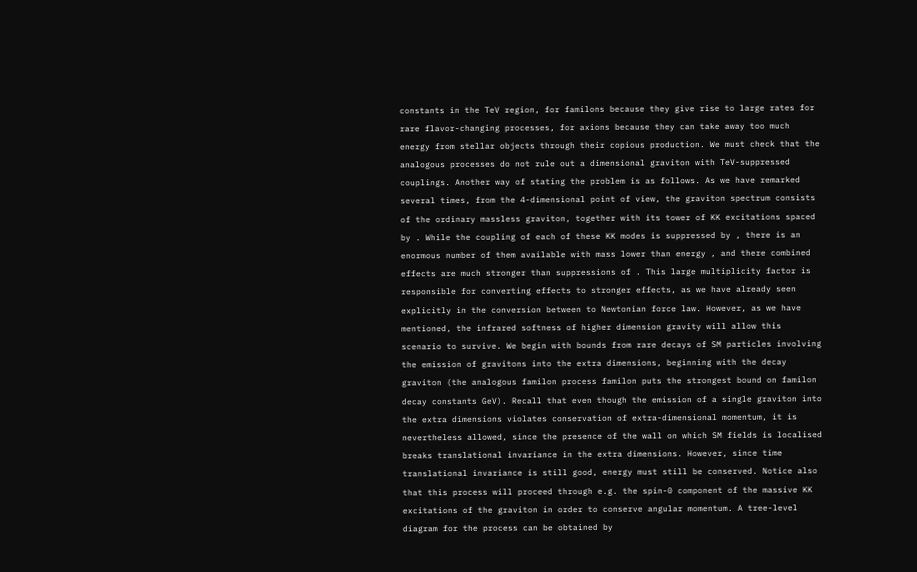constants in the TeV region, for familons because they give rise to large rates for rare flavor-changing processes, for axions because they can take away too much energy from stellar objects through their copious production. We must check that the analogous processes do not rule out a dimensional graviton with TeV-suppressed couplings. Another way of stating the problem is as follows. As we have remarked several times, from the 4-dimensional point of view, the graviton spectrum consists of the ordinary massless graviton, together with its tower of KK excitations spaced by . While the coupling of each of these KK modes is suppressed by , there is an enormous number of them available with mass lower than energy , and there combined effects are much stronger than suppressions of . This large multiplicity factor is responsible for converting effects to stronger effects, as we have already seen explicitly in the conversion between to Newtonian force law. However, as we have mentioned, the infrared softness of higher dimension gravity will allow this scenario to survive. We begin with bounds from rare decays of SM particles involving the emission of gravitons into the extra dimensions, beginning with the decay graviton (the analogous familon process familon puts the strongest bound on familon decay constants GeV). Recall that even though the emission of a single graviton into the extra dimensions violates conservation of extra-dimensional momentum, it is nevertheless allowed, since the presence of the wall on which SM fields is localised breaks translational invariance in the extra dimensions. However, since time translational invariance is still good, energy must still be conserved. Notice also that this process will proceed through e.g. the spin-0 component of the massive KK excitations of the graviton in order to conserve angular momentum. A tree-level diagram for the process can be obtained by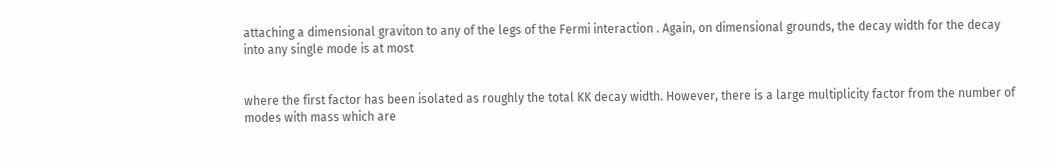attaching a dimensional graviton to any of the legs of the Fermi interaction . Again, on dimensional grounds, the decay width for the decay into any single mode is at most


where the first factor has been isolated as roughly the total KK decay width. However, there is a large multiplicity factor from the number of modes with mass which are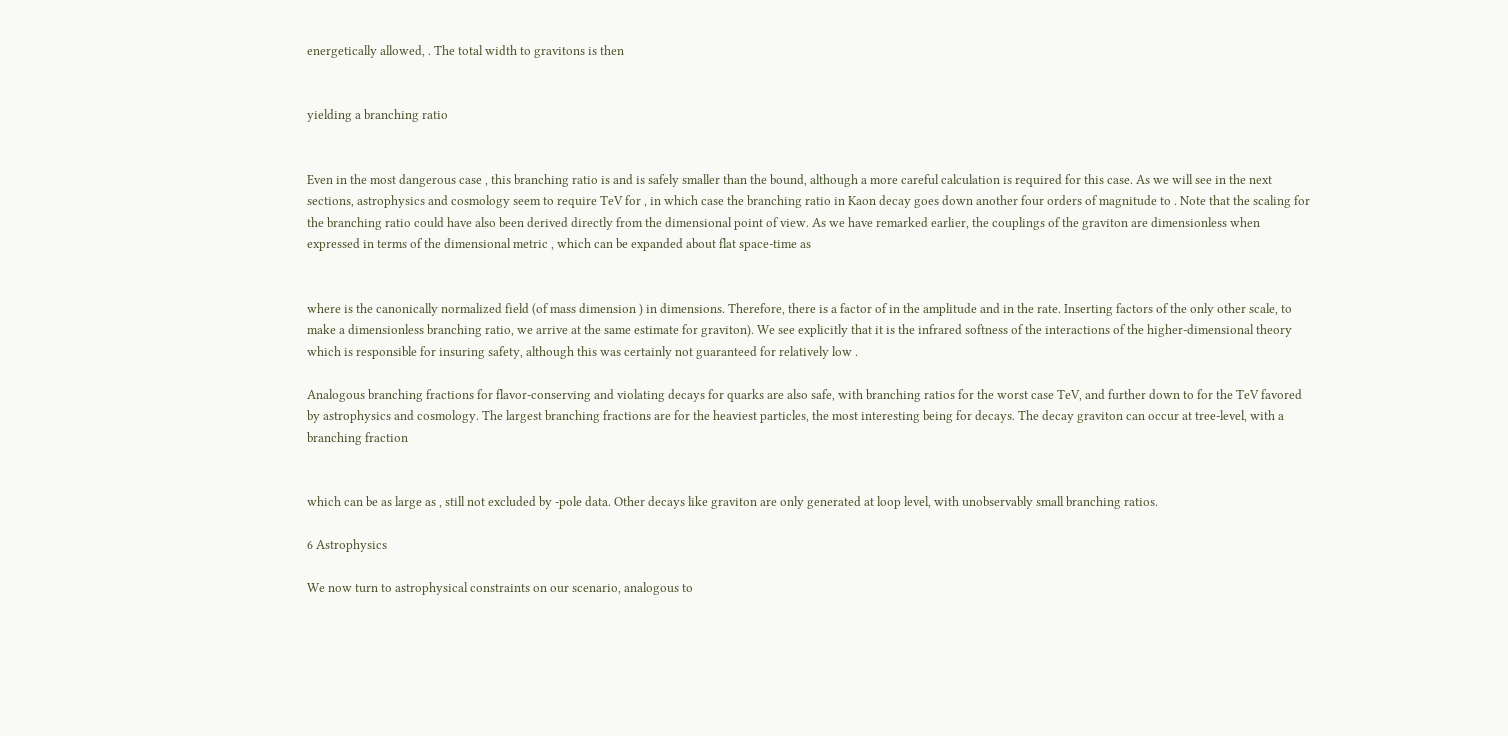energetically allowed, . The total width to gravitons is then


yielding a branching ratio


Even in the most dangerous case , this branching ratio is and is safely smaller than the bound, although a more careful calculation is required for this case. As we will see in the next sections, astrophysics and cosmology seem to require TeV for , in which case the branching ratio in Kaon decay goes down another four orders of magnitude to . Note that the scaling for the branching ratio could have also been derived directly from the dimensional point of view. As we have remarked earlier, the couplings of the graviton are dimensionless when expressed in terms of the dimensional metric , which can be expanded about flat space-time as


where is the canonically normalized field (of mass dimension ) in dimensions. Therefore, there is a factor of in the amplitude and in the rate. Inserting factors of the only other scale, to make a dimensionless branching ratio, we arrive at the same estimate for graviton). We see explicitly that it is the infrared softness of the interactions of the higher-dimensional theory which is responsible for insuring safety, although this was certainly not guaranteed for relatively low .

Analogous branching fractions for flavor-conserving and violating decays for quarks are also safe, with branching ratios for the worst case TeV, and further down to for the TeV favored by astrophysics and cosmology. The largest branching fractions are for the heaviest particles, the most interesting being for decays. The decay graviton can occur at tree-level, with a branching fraction


which can be as large as , still not excluded by -pole data. Other decays like graviton are only generated at loop level, with unobservably small branching ratios.

6 Astrophysics

We now turn to astrophysical constraints on our scenario, analogous to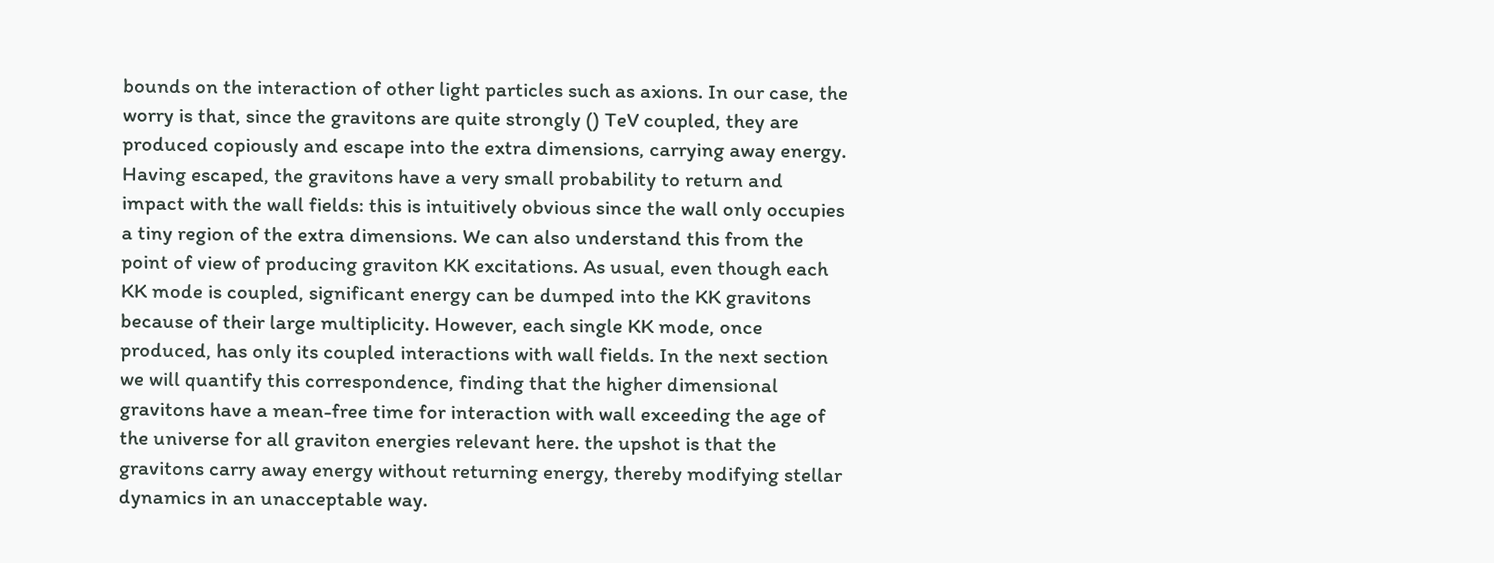bounds on the interaction of other light particles such as axions. In our case, the worry is that, since the gravitons are quite strongly () TeV coupled, they are produced copiously and escape into the extra dimensions, carrying away energy. Having escaped, the gravitons have a very small probability to return and impact with the wall fields: this is intuitively obvious since the wall only occupies a tiny region of the extra dimensions. We can also understand this from the point of view of producing graviton KK excitations. As usual, even though each KK mode is coupled, significant energy can be dumped into the KK gravitons because of their large multiplicity. However, each single KK mode, once produced, has only its coupled interactions with wall fields. In the next section we will quantify this correspondence, finding that the higher dimensional gravitons have a mean-free time for interaction with wall exceeding the age of the universe for all graviton energies relevant here. the upshot is that the gravitons carry away energy without returning energy, thereby modifying stellar dynamics in an unacceptable way.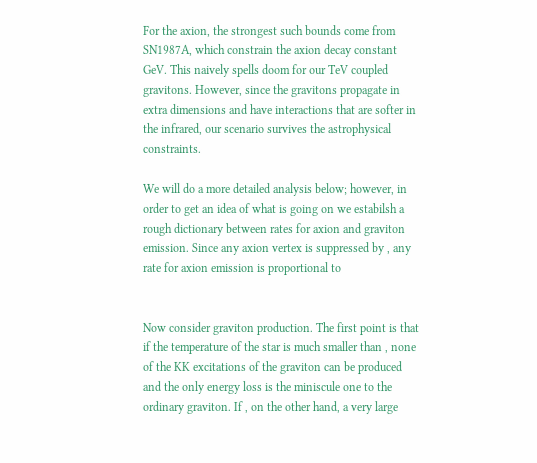For the axion, the strongest such bounds come from SN1987A, which constrain the axion decay constant GeV. This naively spells doom for our TeV coupled gravitons. However, since the gravitons propagate in extra dimensions and have interactions that are softer in the infrared, our scenario survives the astrophysical constraints.

We will do a more detailed analysis below; however, in order to get an idea of what is going on we estabilsh a rough dictionary between rates for axion and graviton emission. Since any axion vertex is suppressed by , any rate for axion emission is proportional to


Now consider graviton production. The first point is that if the temperature of the star is much smaller than , none of the KK excitations of the graviton can be produced and the only energy loss is the miniscule one to the ordinary graviton. If , on the other hand, a very large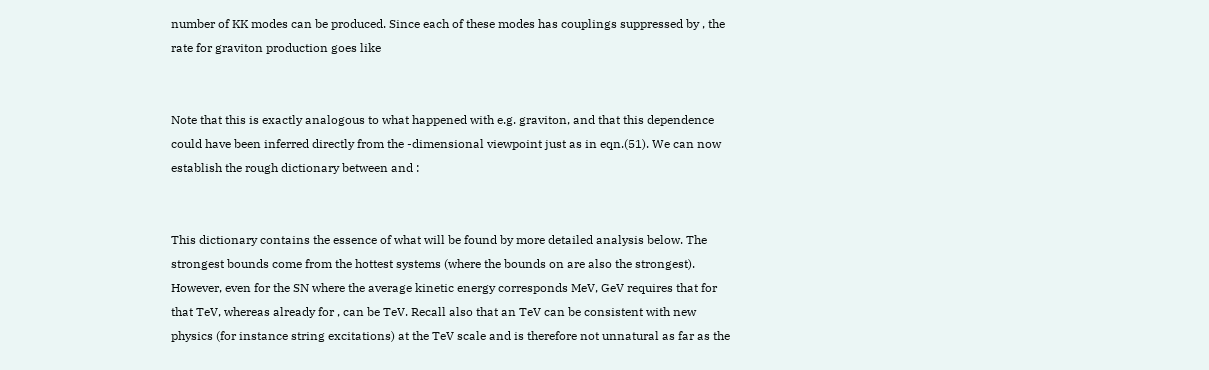number of KK modes can be produced. Since each of these modes has couplings suppressed by , the rate for graviton production goes like


Note that this is exactly analogous to what happened with e.g. graviton, and that this dependence could have been inferred directly from the -dimensional viewpoint just as in eqn.(51). We can now establish the rough dictionary between and :


This dictionary contains the essence of what will be found by more detailed analysis below. The strongest bounds come from the hottest systems (where the bounds on are also the strongest). However, even for the SN where the average kinetic energy corresponds MeV, GeV requires that for that TeV, whereas already for , can be TeV. Recall also that an TeV can be consistent with new physics (for instance string excitations) at the TeV scale and is therefore not unnatural as far as the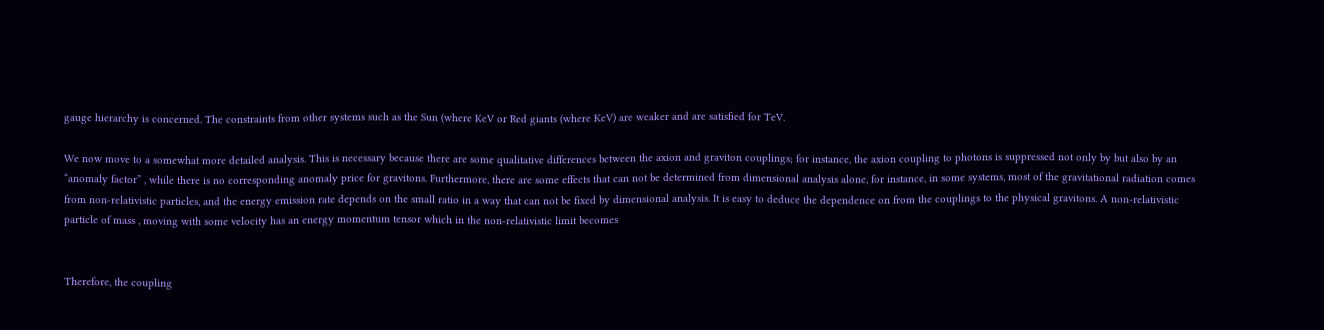gauge hierarchy is concerned. The constraints from other systems such as the Sun (where KeV or Red giants (where KeV) are weaker and are satisfied for TeV.

We now move to a somewhat more detailed analysis. This is necessary because there are some qualitative differences between the axion and graviton couplings; for instance, the axion coupling to photons is suppressed not only by but also by an “anomaly factor” , while there is no corresponding anomaly price for gravitons. Furthermore, there are some effects that can not be determined from dimensional analysis alone, for instance, in some systems, most of the gravitational radiation comes from non-relativistic particles, and the energy emission rate depends on the small ratio in a way that can not be fixed by dimensional analysis. It is easy to deduce the dependence on from the couplings to the physical gravitons. A non-relativistic particle of mass , moving with some velocity has an energy momentum tensor which in the non-relativistic limit becomes


Therefore, the coupling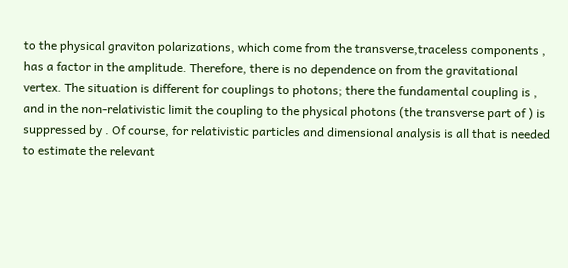to the physical graviton polarizations, which come from the transverse,traceless components , has a factor in the amplitude. Therefore, there is no dependence on from the gravitational vertex. The situation is different for couplings to photons; there the fundamental coupling is , and in the non-relativistic limit the coupling to the physical photons (the transverse part of ) is suppressed by . Of course, for relativistic particles and dimensional analysis is all that is needed to estimate the relevant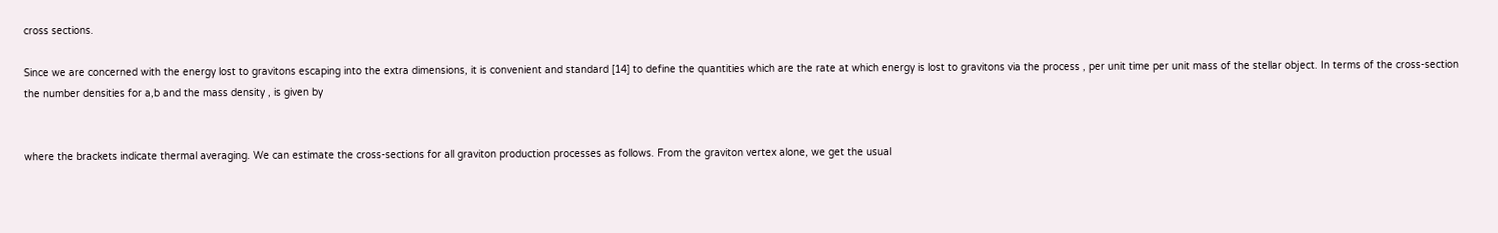cross sections.

Since we are concerned with the energy lost to gravitons escaping into the extra dimensions, it is convenient and standard [14] to define the quantities which are the rate at which energy is lost to gravitons via the process , per unit time per unit mass of the stellar object. In terms of the cross-section the number densities for a,b and the mass density , is given by


where the brackets indicate thermal averaging. We can estimate the cross-sections for all graviton production processes as follows. From the graviton vertex alone, we get the usual